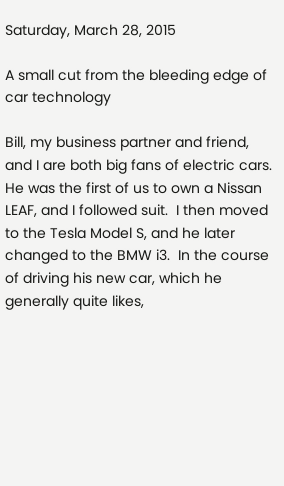Saturday, March 28, 2015

A small cut from the bleeding edge of car technology

Bill, my business partner and friend, and I are both big fans of electric cars.  He was the first of us to own a Nissan LEAF, and I followed suit.  I then moved to the Tesla Model S, and he later changed to the BMW i3.  In the course of driving his new car, which he generally quite likes,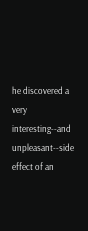he discovered a very interesting--and unpleasant--side effect of an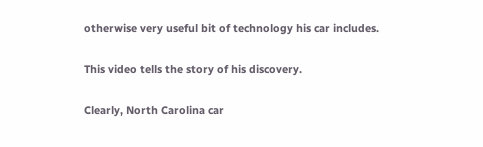otherwise very useful bit of technology his car includes.

This video tells the story of his discovery.

Clearly, North Carolina car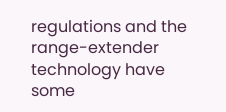regulations and the range-extender technology have some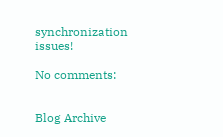synchronization issues!

No comments:


Blog Archive